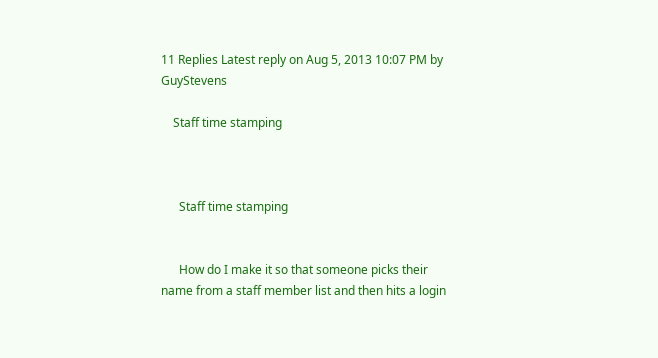11 Replies Latest reply on Aug 5, 2013 10:07 PM by GuyStevens

    Staff time stamping



      Staff time stamping


      How do I make it so that someone picks their name from a staff member list and then hits a login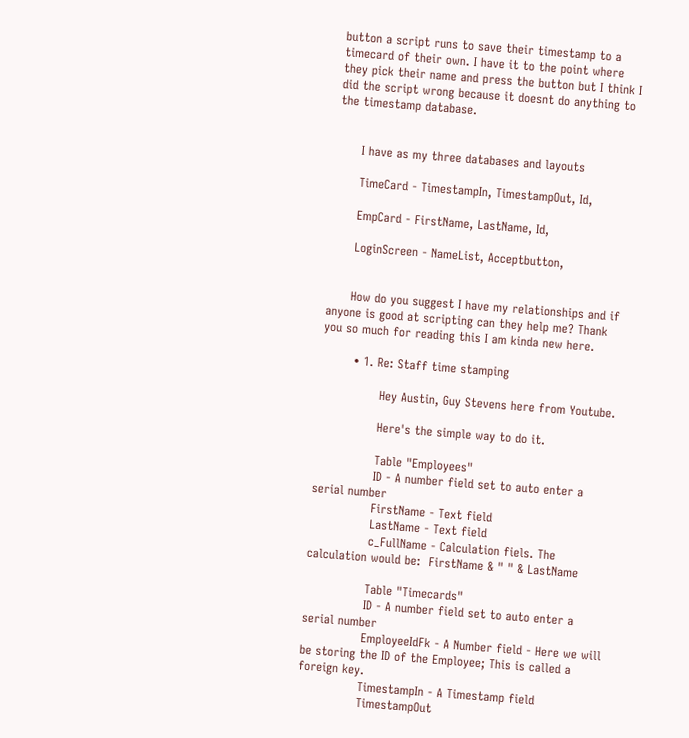button a script runs to save their timestamp to a timecard of their own. I have it to the point where they pick their name and press the button but I think I did the script wrong because it doesnt do anything to the timestamp database.


      I have as my three databases and layouts

      TimeCard - TimestampIn, TimestampOut, Id,

      EmpCard - FirstName, LastName, Id,

      LoginScreen - NameList, Acceptbutton,


      How do you suggest I have my relationships and if anyone is good at scripting can they help me? Thank you so much for reading this I am kinda new here.

        • 1. Re: Staff time stamping

               Hey Austin, Guy Stevens here from Youtube.

               Here's the simple way to do it.

               Table "Employees"
               ID - A number field set to auto enter a serial number
               FirstName - Text field
               LastName - Text field
               c_FullName - Calculation fiels. The calculation would be:  FirstName & " " & LastName

               Table "Timecards"
               ID - A number field set to auto enter a serial number
               EmployeeIdFk - A Number field - Here we will be storing the ID of the Employee; This is called a foreign key.
               TimestampIn - A Timestamp field
               TimestampOut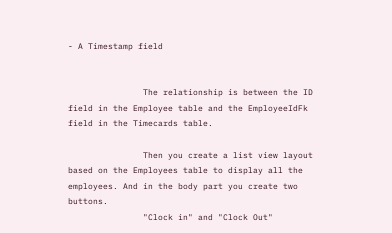- A Timestamp field


               The relationship is between the ID field in the Employee table and the EmployeeIdFk field in the Timecards table.

               Then you create a list view layout based on the Employees table to display all the employees. And in the body part you create two buttons.
               "Clock in" and "Clock Out"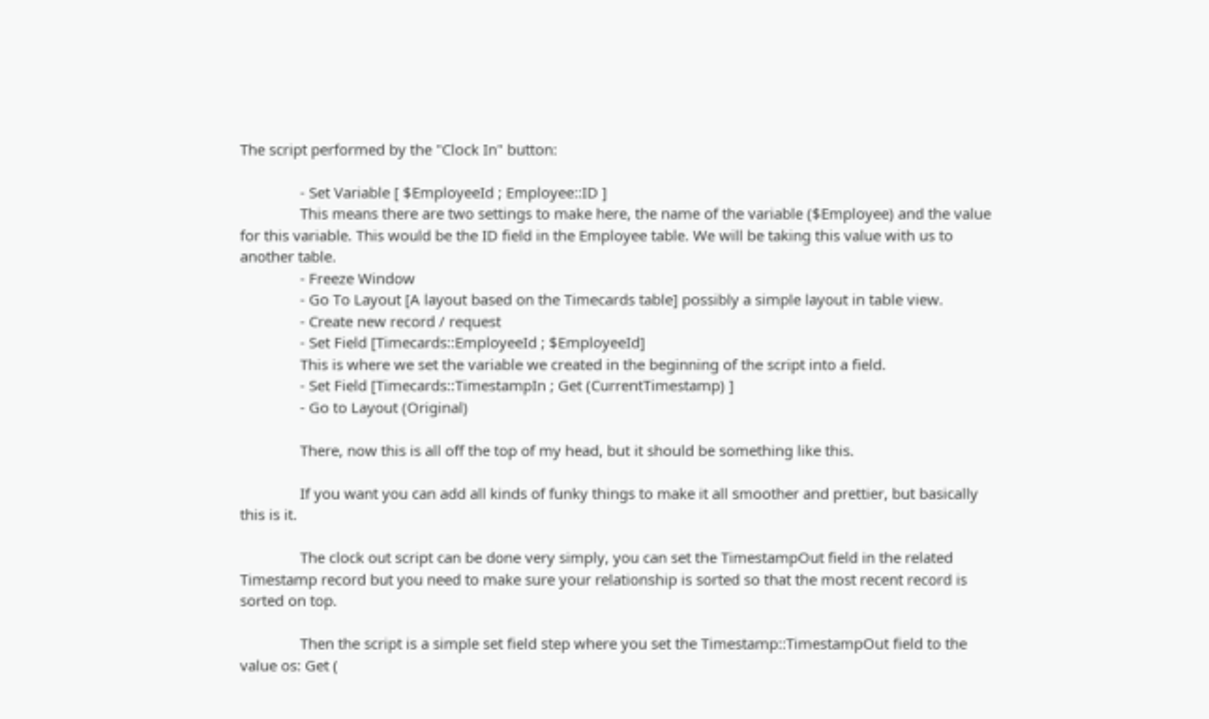The script performed by the "Clock In" button:

               - Set Variable [ $EmployeeId ; Employee::ID ]
               This means there are two settings to make here, the name of the variable ($Employee) and the value for this variable. This would be the ID field in the Employee table. We will be taking this value with us to another table.
               - Freeze Window
               - Go To Layout [A layout based on the Timecards table] possibly a simple layout in table view.
               - Create new record / request
               - Set Field [Timecards::EmployeeId ; $EmployeeId]
               This is where we set the variable we created in the beginning of the script into a field.
               - Set Field [Timecards::TimestampIn ; Get (CurrentTimestamp) ]
               - Go to Layout (Original)

               There, now this is all off the top of my head, but it should be something like this.

               If you want you can add all kinds of funky things to make it all smoother and prettier, but basically this is it.

               The clock out script can be done very simply, you can set the TimestampOut field in the related Timestamp record but you need to make sure your relationship is sorted so that the most recent record is sorted on top.

               Then the script is a simple set field step where you set the Timestamp::TimestampOut field to the value os: Get (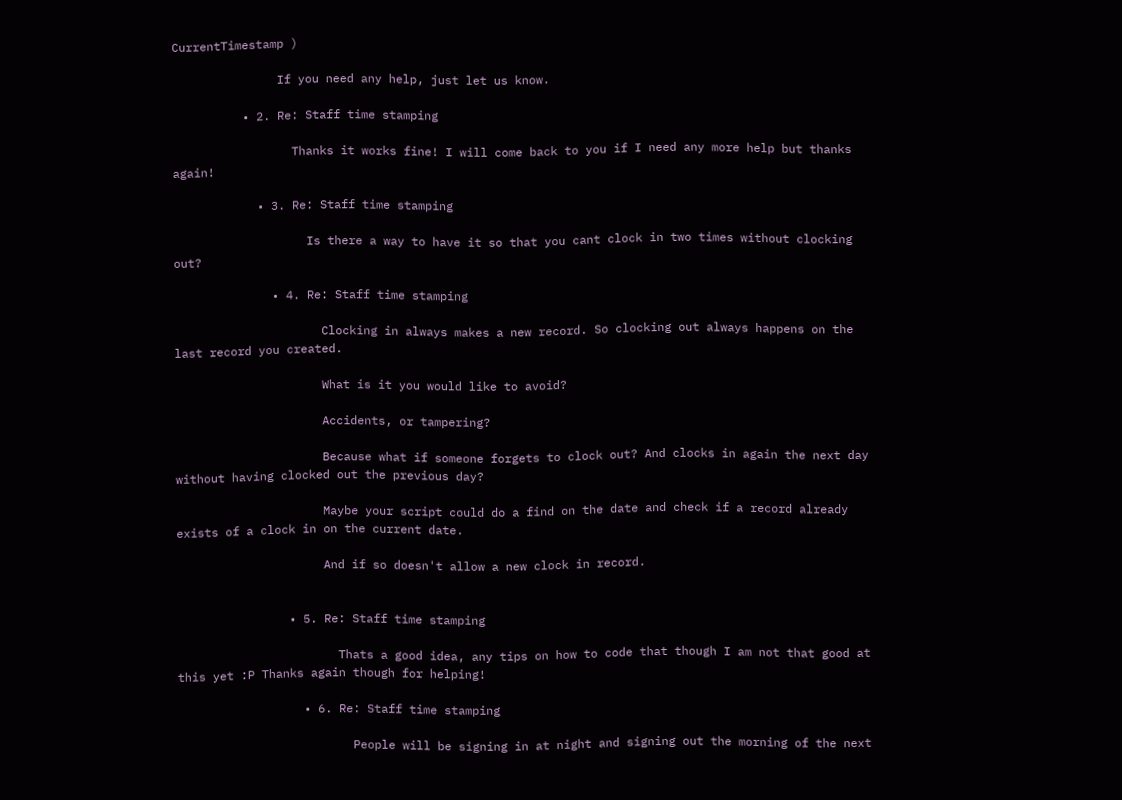CurrentTimestamp )

               If you need any help, just let us know.

          • 2. Re: Staff time stamping

                 Thanks it works fine! I will come back to you if I need any more help but thanks again!

            • 3. Re: Staff time stamping

                   Is there a way to have it so that you cant clock in two times without clocking out?

              • 4. Re: Staff time stamping

                     Clocking in always makes a new record. So clocking out always happens on the last record you created.

                     What is it you would like to avoid?

                     Accidents, or tampering?

                     Because what if someone forgets to clock out? And clocks in again the next day without having clocked out the previous day?

                     Maybe your script could do a find on the date and check if a record already exists of a clock in on the current date.

                     And if so doesn't allow a new clock in record.


                • 5. Re: Staff time stamping

                       Thats a good idea, any tips on how to code that though I am not that good at this yet :P Thanks again though for helping!

                  • 6. Re: Staff time stamping

                         People will be signing in at night and signing out the morning of the next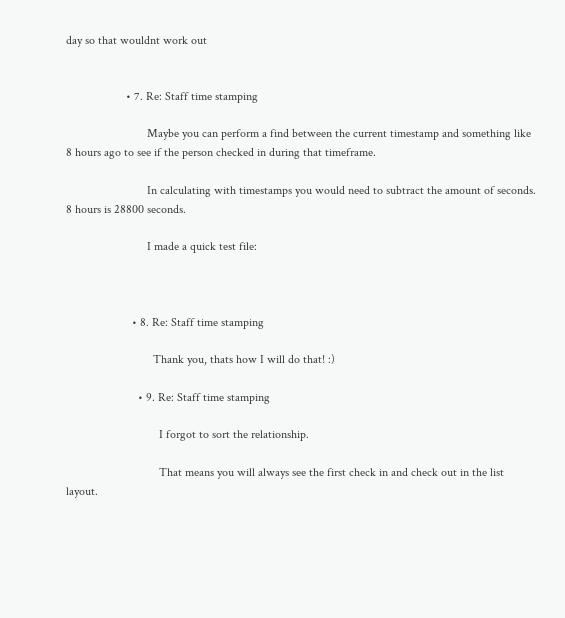day so that wouldnt work out


                    • 7. Re: Staff time stamping

                           Maybe you can perform a find between the current timestamp and something like 8 hours ago to see if the person checked in during that timeframe.

                           In calculating with timestamps you would need to subtract the amount of seconds. 8 hours is 28800 seconds.

                           I made a quick test file:



                      • 8. Re: Staff time stamping

                             Thank you, thats how I will do that! :)

                        • 9. Re: Staff time stamping

                               I forgot to sort the relationship.

                               That means you will always see the first check in and check out in the list layout.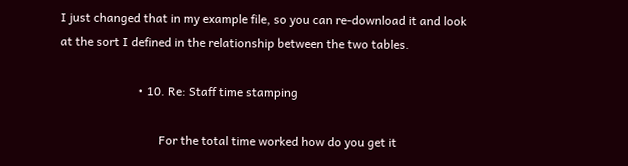I just changed that in my example file, so you can re-download it and look at the sort I defined in the relationship between the two tables.

                          • 10. Re: Staff time stamping

                                 For the total time worked how do you get it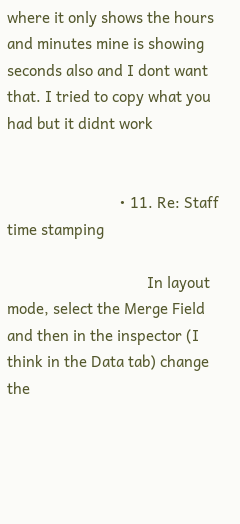where it only shows the hours and minutes mine is showing seconds also and I dont want that. I tried to copy what you had but it didnt work


                            • 11. Re: Staff time stamping

                                   In layout mode, select the Merge Field and then in the inspector (I think in the Data tab) change the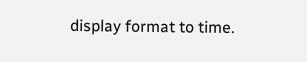display format to time.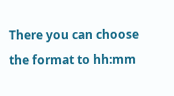There you can choose the format to hh:mm